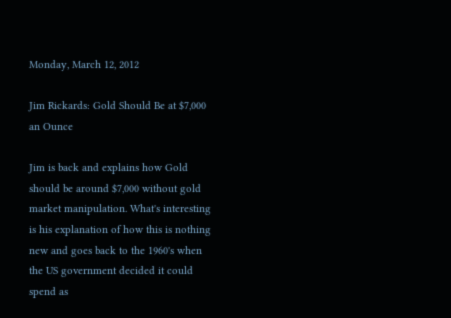Monday, March 12, 2012

Jim Rickards: Gold Should Be at $7,000 an Ounce

Jim is back and explains how Gold should be around $7,000 without gold market manipulation. What's interesting is his explanation of how this is nothing new and goes back to the 1960's when the US government decided it could spend as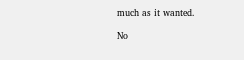much as it wanted.

No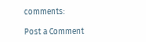comments:

Post a Comment